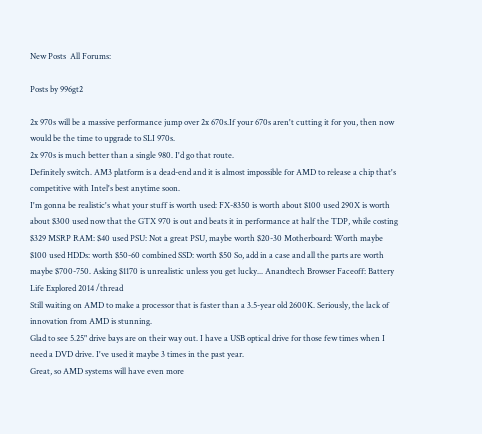New Posts  All Forums:

Posts by 996gt2

2x 970s will be a massive performance jump over 2x 670s.If your 670s aren't cutting it for you, then now would be the time to upgrade to SLI 970s.
2x 970s is much better than a single 980. I'd go that route.
Definitely switch. AM3 platform is a dead-end and it is almost impossible for AMD to release a chip that's competitive with Intel's best anytime soon.
I'm gonna be realistic's what your stuff is worth used: FX-8350 is worth about $100 used 290X is worth about $300 used now that the GTX 970 is out and beats it in performance at half the TDP, while costing $329 MSRP RAM: $40 used PSU: Not a great PSU, maybe worth $20-30 Motherboard: Worth maybe $100 used HDDs: worth $50-60 combined SSD: worth $50 So, add in a case and all the parts are worth maybe $700-750. Asking $1170 is unrealistic unless you get lucky... Anandtech Browser Faceoff: Battery Life Explored 2014 /thread
Still waiting on AMD to make a processor that is faster than a 3.5-year old 2600K. Seriously, the lack of innovation from AMD is stunning.
Glad to see 5.25" drive bays are on their way out. I have a USB optical drive for those few times when I need a DVD drive. I've used it maybe 3 times in the past year.
Great, so AMD systems will have even more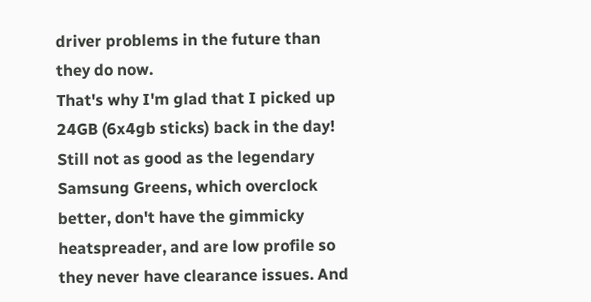driver problems in the future than they do now.
That's why I'm glad that I picked up 24GB (6x4gb sticks) back in the day!
Still not as good as the legendary Samsung Greens, which overclock better, don't have the gimmicky heatspreader, and are low profile so they never have clearance issues. And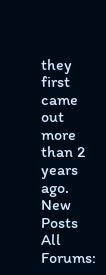they first came out more than 2 years ago.
New Posts  All Forums: